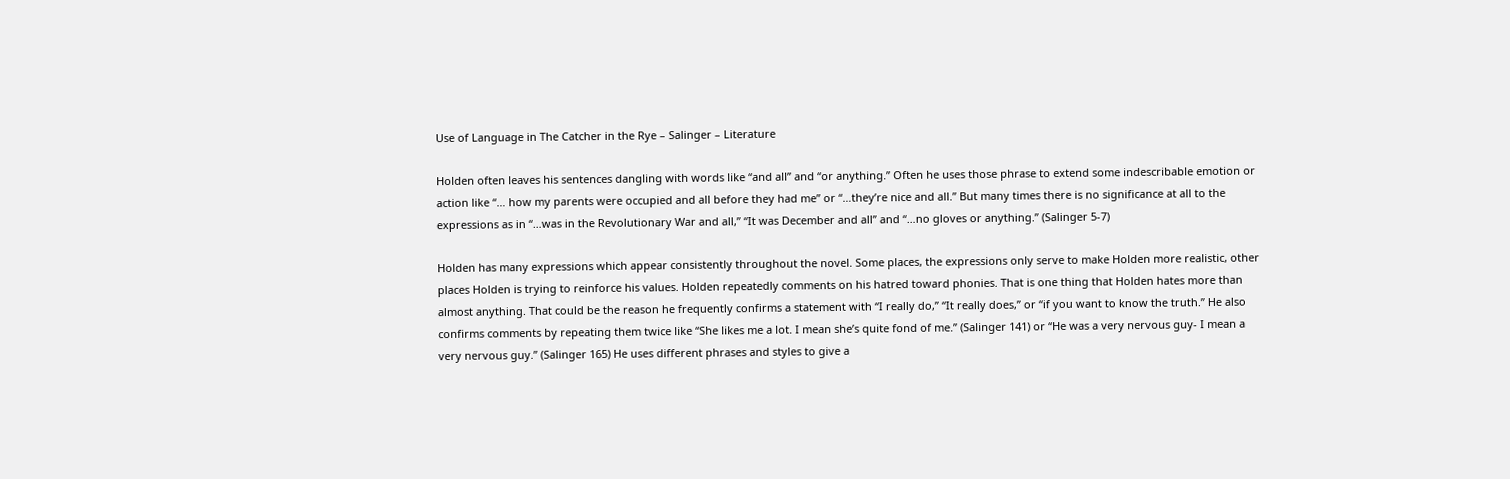Use of Language in The Catcher in the Rye – Salinger – Literature

Holden often leaves his sentences dangling with words like “and all” and “or anything.” Often he uses those phrase to extend some indescribable emotion or action like “… how my parents were occupied and all before they had me” or “…they’re nice and all.” But many times there is no significance at all to the expressions as in “…was in the Revolutionary War and all,” “It was December and all” and “…no gloves or anything.” (Salinger 5-7)

Holden has many expressions which appear consistently throughout the novel. Some places, the expressions only serve to make Holden more realistic, other places Holden is trying to reinforce his values. Holden repeatedly comments on his hatred toward phonies. That is one thing that Holden hates more than almost anything. That could be the reason he frequently confirms a statement with “I really do,” “It really does,” or “if you want to know the truth.” He also confirms comments by repeating them twice like “She likes me a lot. I mean she’s quite fond of me.” (Salinger 141) or “He was a very nervous guy- I mean a very nervous guy.” (Salinger 165) He uses different phrases and styles to give a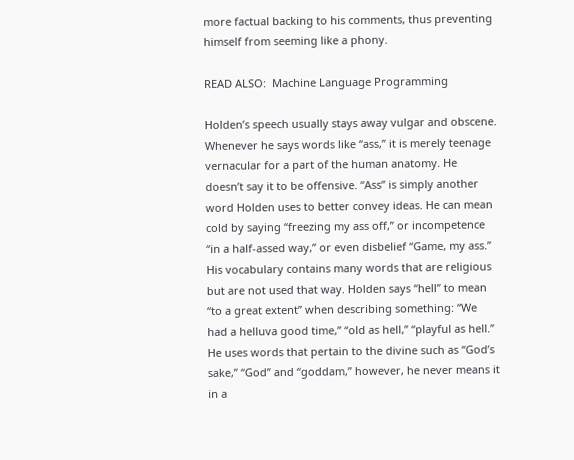more factual backing to his comments, thus preventing himself from seeming like a phony.

READ ALSO:  Machine Language Programming

Holden’s speech usually stays away vulgar and obscene. Whenever he says words like “ass,” it is merely teenage vernacular for a part of the human anatomy. He doesn’t say it to be offensive. “Ass” is simply another word Holden uses to better convey ideas. He can mean cold by saying “freezing my ass off,” or incompetence “in a half-assed way,” or even disbelief “Game, my ass.” His vocabulary contains many words that are religious but are not used that way. Holden says “hell” to mean “to a great extent” when describing something: “We had a helluva good time,” “old as hell,” “playful as hell.” He uses words that pertain to the divine such as “God’s sake,” “God” and “goddam,” however, he never means it in a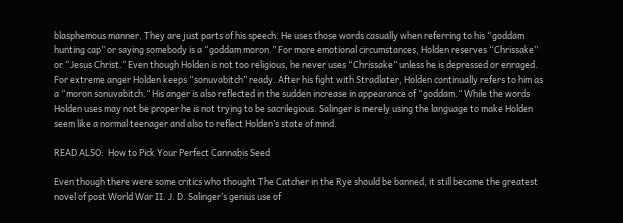blasphemous manner. They are just parts of his speech. He uses those words casually when referring to his “goddam hunting cap” or saying somebody is a “goddam moron.” For more emotional circumstances, Holden reserves “Chrissake” or “Jesus Christ.” Even though Holden is not too religious, he never uses “Chrissake” unless he is depressed or enraged. For extreme anger Holden keeps “sonuvabitch” ready. After his fight with Stradlater, Holden continually refers to him as a “moron sonuvabitch.” His anger is also reflected in the sudden increase in appearance of “goddam.” While the words Holden uses may not be proper he is not trying to be sacrilegious. Salinger is merely using the language to make Holden seem like a normal teenager and also to reflect Holden’s state of mind.

READ ALSO:  How to Pick Your Perfect Cannabis Seed

Even though there were some critics who thought The Catcher in the Rye should be banned, it still became the greatest novel of post World War II. J. D. Salinger’s genius use of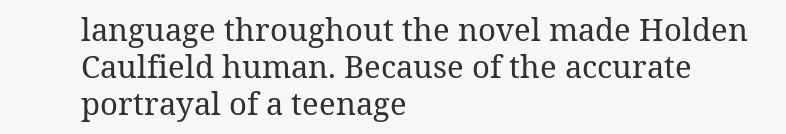language throughout the novel made Holden Caulfield human. Because of the accurate portrayal of a teenage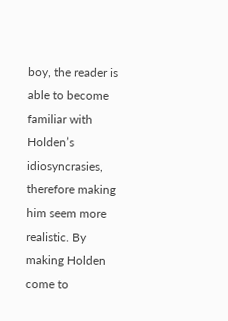boy, the reader is able to become familiar with Holden’s idiosyncrasies, therefore making him seem more realistic. By making Holden come to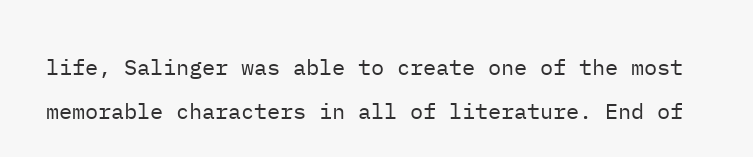life, Salinger was able to create one of the most memorable characters in all of literature. End of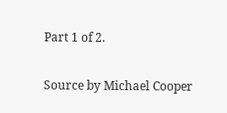Part 1 of 2.


Source by Michael Cooper